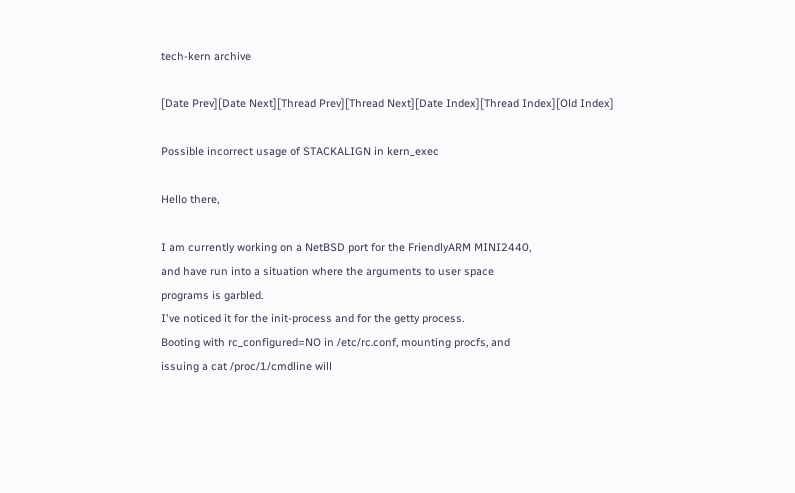tech-kern archive

[Date Prev][Date Next][Thread Prev][Thread Next][Date Index][Thread Index][Old Index]

Possible incorrect usage of STACKALIGN in kern_exec

Hello there,

I am currently working on a NetBSD port for the FriendlyARM MINI2440,
and have run into a situation where the arguments to user space
programs is garbled.
I've noticed it for the init-process and for the getty process.
Booting with rc_configured=NO in /etc/rc.conf, mounting procfs, and
issuing a cat /proc/1/cmdline will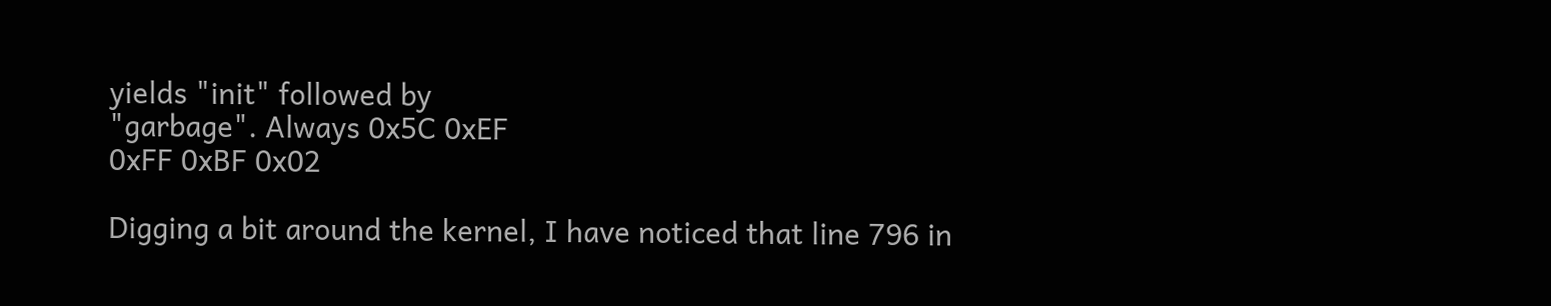yields "init" followed by
"garbage". Always 0x5C 0xEF
0xFF 0xBF 0x02

Digging a bit around the kernel, I have noticed that line 796 in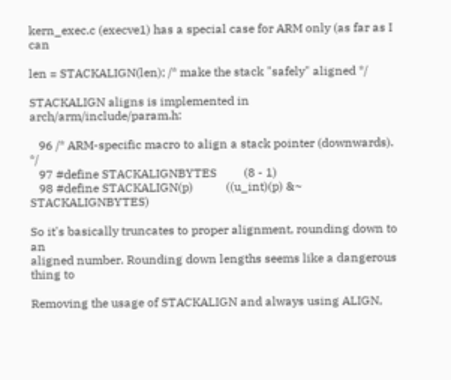kern_exec.c (execve1) has a special case for ARM only (as far as I can

len = STACKALIGN(len); /* make the stack "safely" aligned */

STACKALIGN aligns is implemented in arch/arm/include/param.h:

   96 /* ARM-specific macro to align a stack pointer (downwards). */
   97 #define STACKALIGNBYTES         (8 - 1)
   98 #define STACKALIGN(p)           ((u_int)(p) &~ STACKALIGNBYTES)

So it's basically truncates to proper alignment, rounding down to an
aligned number. Rounding down lengths seems like a dangerous thing to

Removing the usage of STACKALIGN and always using ALIGN,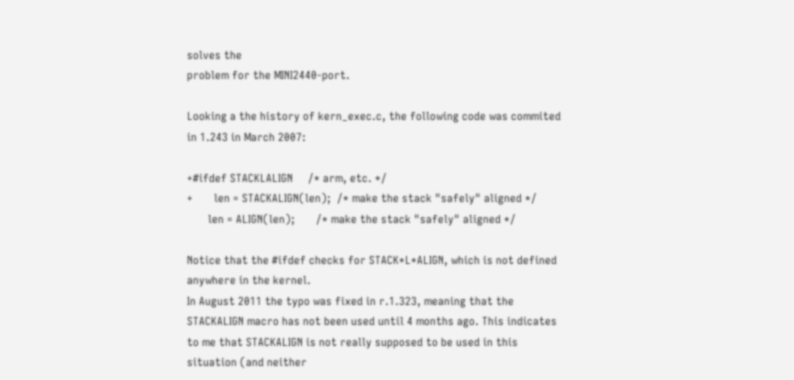solves the
problem for the MINI2440-port.

Looking a the history of kern_exec.c, the following code was commited
in 1.243 in March 2007:

+#ifdef STACKLALIGN     /* arm, etc. */
+       len = STACKALIGN(len);  /* make the stack "safely" aligned */
       len = ALIGN(len);       /* make the stack "safely" aligned */

Notice that the #ifdef checks for STACK*L*ALIGN, which is not defined
anywhere in the kernel.
In August 2011 the typo was fixed in r.1.323, meaning that the
STACKALIGN macro has not been used until 4 months ago. This indicates
to me that STACKALIGN is not really supposed to be used in this
situation (and neither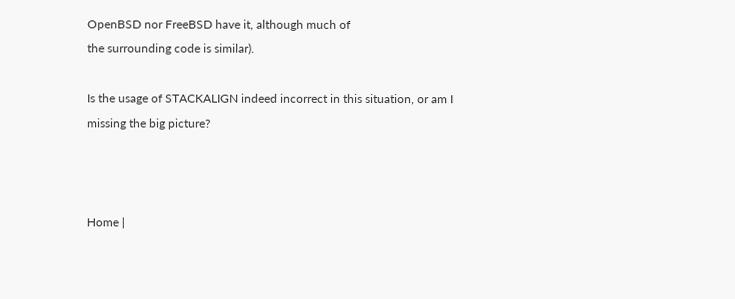OpenBSD nor FreeBSD have it, although much of
the surrounding code is similar).

Is the usage of STACKALIGN indeed incorrect in this situation, or am I
missing the big picture?



Home |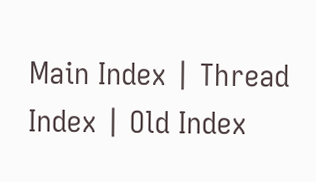Main Index | Thread Index | Old Index